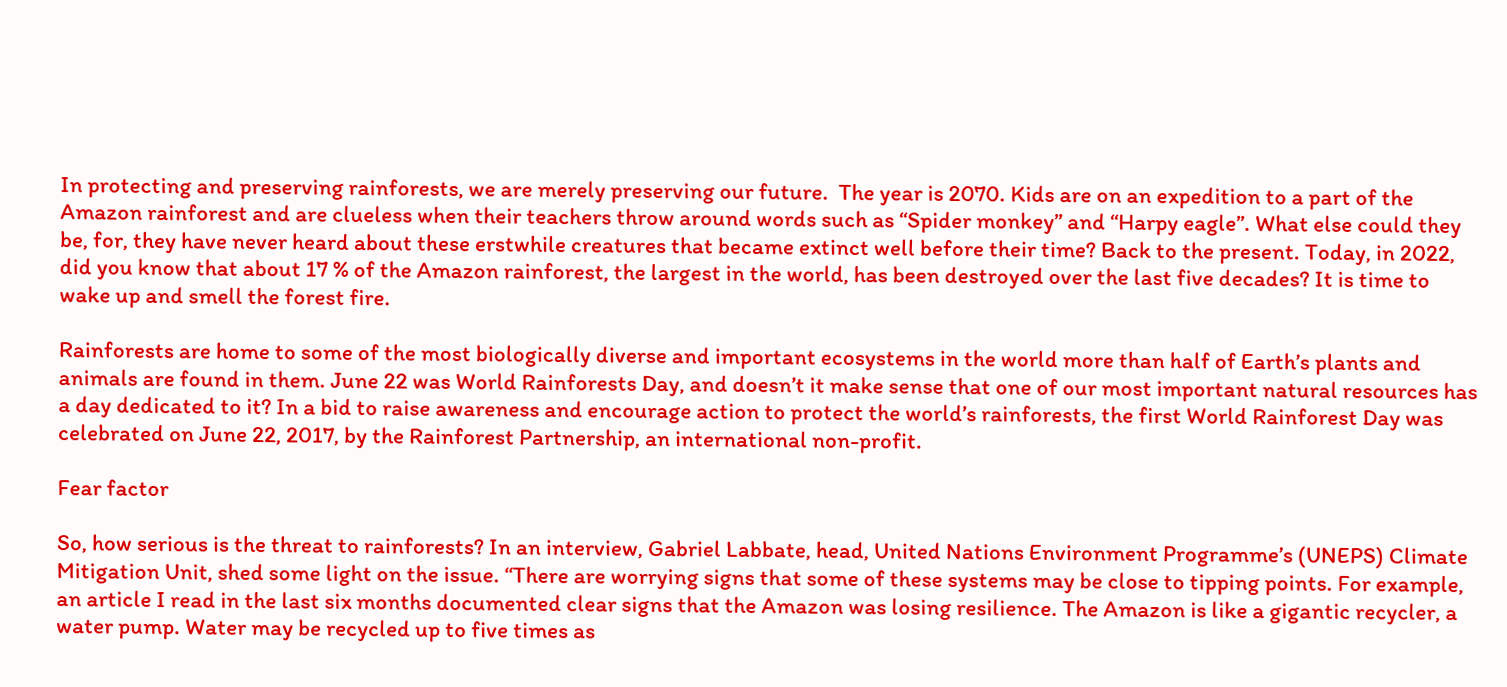In protecting and preserving rainforests, we are merely preserving our future.  The year is 2070. Kids are on an expedition to a part of the Amazon rainforest and are clueless when their teachers throw around words such as “Spider monkey” and “Harpy eagle”. What else could they be, for, they have never heard about these erstwhile creatures that became extinct well before their time? Back to the present. Today, in 2022, did you know that about 17 % of the Amazon rainforest, the largest in the world, has been destroyed over the last five decades? It is time to wake up and smell the forest fire.

Rainforests are home to some of the most biologically diverse and important ecosystems in the world more than half of Earth’s plants and animals are found in them. June 22 was World Rainforests Day, and doesn’t it make sense that one of our most important natural resources has a day dedicated to it? In a bid to raise awareness and encourage action to protect the world’s rainforests, the first World Rainforest Day was celebrated on June 22, 2017, by the Rainforest Partnership, an international non-profit.

Fear factor

So, how serious is the threat to rainforests? In an interview, Gabriel Labbate, head, United Nations Environment Programme’s (UNEPS) Climate Mitigation Unit, shed some light on the issue. “There are worrying signs that some of these systems may be close to tipping points. For example, an article I read in the last six months documented clear signs that the Amazon was losing resilience. The Amazon is like a gigantic recycler, a water pump. Water may be recycled up to five times as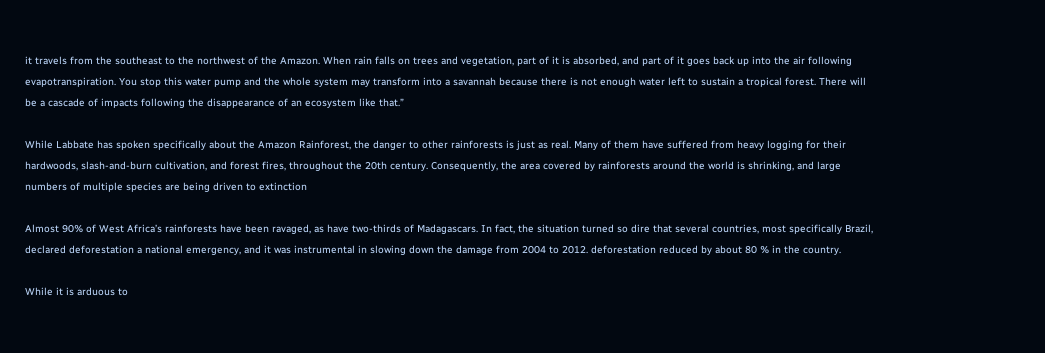it travels from the southeast to the northwest of the Amazon. When rain falls on trees and vegetation, part of it is absorbed, and part of it goes back up into the air following evapotranspiration. You stop this water pump and the whole system may transform into a savannah because there is not enough water left to sustain a tropical forest. There will be a cascade of impacts following the disappearance of an ecosystem like that.”

While Labbate has spoken specifically about the Amazon Rainforest, the danger to other rainforests is just as real. Many of them have suffered from heavy logging for their hardwoods, slash-and-burn cultivation, and forest fires, throughout the 20th century. Consequently, the area covered by rainforests around the world is shrinking, and large numbers of multiple species are being driven to extinction

Almost 90% of West Africa’s rainforests have been ravaged, as have two-thirds of Madagascars. In fact, the situation turned so dire that several countries, most specifically Brazil, declared deforestation a national emergency, and it was instrumental in slowing down the damage from 2004 to 2012. deforestation reduced by about 80 % in the country.

While it is arduous to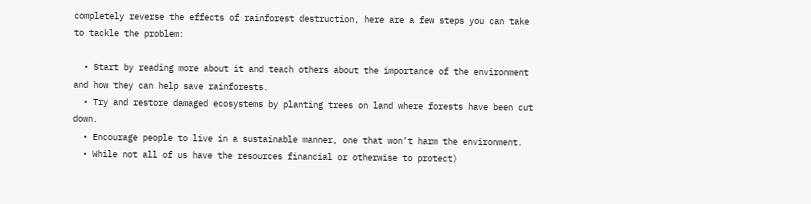completely reverse the effects of rainforest destruction, here are a few steps you can take to tackle the problem:

  • Start by reading more about it and teach others about the importance of the environment and how they can help save rainforests.
  • Try and restore damaged ecosystems by planting trees on land where forests have been cut down.
  • Encourage people to live in a sustainable manner, one that won’t harm the environment.
  • While not all of us have the resources financial or otherwise to protect)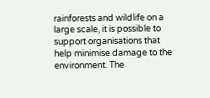rainforests and wildlife on a large scale, it is possible to support organisations that help minimise damage to the environment. The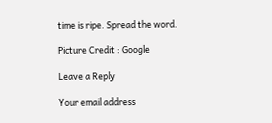time is ripe. Spread the word.

Picture Credit : Google

Leave a Reply

Your email address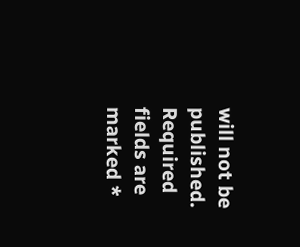will not be published. Required fields are marked *